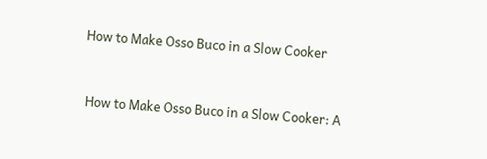How to Make Osso Buco in a Slow Cooker


 How to Make Osso Buco in a Slow Cooker: A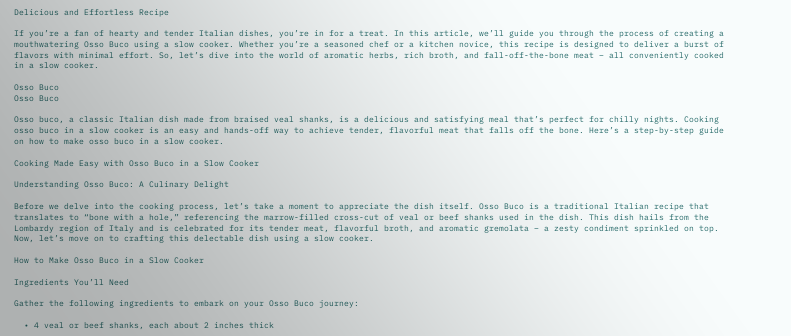Delicious and Effortless Recipe

If you’re a fan of hearty and tender Italian dishes, you’re in for a treat. In this article, we’ll guide you through the process of creating a mouthwatering Osso Buco using a slow cooker. Whether you’re a seasoned chef or a kitchen novice, this recipe is designed to deliver a burst of flavors with minimal effort. So, let’s dive into the world of aromatic herbs, rich broth, and fall-off-the-bone meat – all conveniently cooked in a slow cooker.

Osso Buco
Osso Buco

Osso buco, a classic Italian dish made from braised veal shanks, is a delicious and satisfying meal that’s perfect for chilly nights. Cooking osso buco in a slow cooker is an easy and hands-off way to achieve tender, flavorful meat that falls off the bone. Here’s a step-by-step guide on how to make osso buco in a slow cooker.

Cooking Made Easy with Osso Buco in a Slow Cooker

Understanding Osso Buco: A Culinary Delight

Before we delve into the cooking process, let’s take a moment to appreciate the dish itself. Osso Buco is a traditional Italian recipe that translates to “bone with a hole,” referencing the marrow-filled cross-cut of veal or beef shanks used in the dish. This dish hails from the Lombardy region of Italy and is celebrated for its tender meat, flavorful broth, and aromatic gremolata – a zesty condiment sprinkled on top. Now, let’s move on to crafting this delectable dish using a slow cooker.

How to Make Osso Buco in a Slow Cooker

Ingredients You’ll Need

Gather the following ingredients to embark on your Osso Buco journey:

  • 4 veal or beef shanks, each about 2 inches thick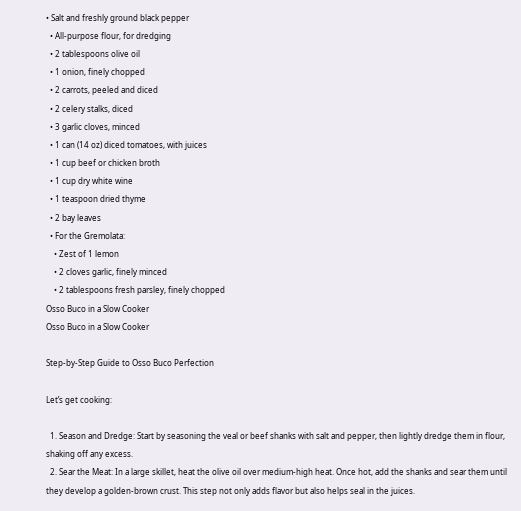• Salt and freshly ground black pepper
  • All-purpose flour, for dredging
  • 2 tablespoons olive oil
  • 1 onion, finely chopped
  • 2 carrots, peeled and diced
  • 2 celery stalks, diced
  • 3 garlic cloves, minced
  • 1 can (14 oz) diced tomatoes, with juices
  • 1 cup beef or chicken broth
  • 1 cup dry white wine
  • 1 teaspoon dried thyme
  • 2 bay leaves
  • For the Gremolata:
    • Zest of 1 lemon
    • 2 cloves garlic, finely minced
    • 2 tablespoons fresh parsley, finely chopped
Osso Buco in a Slow Cooker
Osso Buco in a Slow Cooker

Step-by-Step Guide to Osso Buco Perfection

Let’s get cooking:

  1. Season and Dredge: Start by seasoning the veal or beef shanks with salt and pepper, then lightly dredge them in flour, shaking off any excess.
  2. Sear the Meat: In a large skillet, heat the olive oil over medium-high heat. Once hot, add the shanks and sear them until they develop a golden-brown crust. This step not only adds flavor but also helps seal in the juices.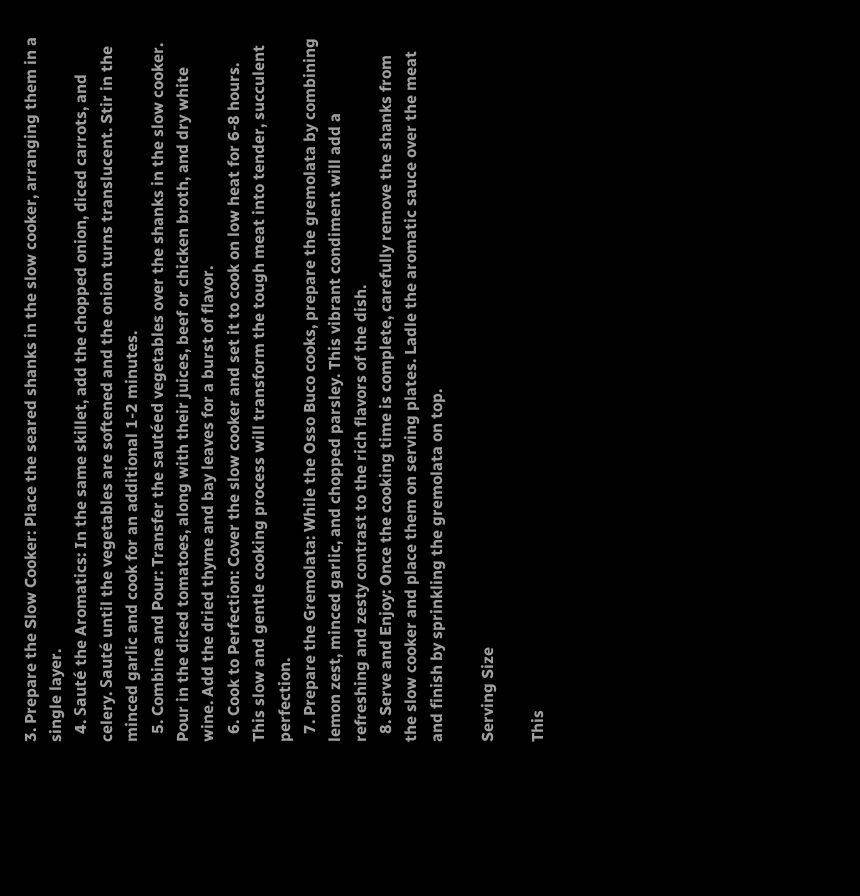3. Prepare the Slow Cooker: Place the seared shanks in the slow cooker, arranging them in a single layer.
  4. Sauté the Aromatics: In the same skillet, add the chopped onion, diced carrots, and celery. Sauté until the vegetables are softened and the onion turns translucent. Stir in the minced garlic and cook for an additional 1-2 minutes.
  5. Combine and Pour: Transfer the sautéed vegetables over the shanks in the slow cooker. Pour in the diced tomatoes, along with their juices, beef or chicken broth, and dry white wine. Add the dried thyme and bay leaves for a burst of flavor.
  6. Cook to Perfection: Cover the slow cooker and set it to cook on low heat for 6-8 hours. This slow and gentle cooking process will transform the tough meat into tender, succulent perfection.
  7. Prepare the Gremolata: While the Osso Buco cooks, prepare the gremolata by combining lemon zest, minced garlic, and chopped parsley. This vibrant condiment will add a refreshing and zesty contrast to the rich flavors of the dish.
  8. Serve and Enjoy: Once the cooking time is complete, carefully remove the shanks from the slow cooker and place them on serving plates. Ladle the aromatic sauce over the meat and finish by sprinkling the gremolata on top.

Serving Size

This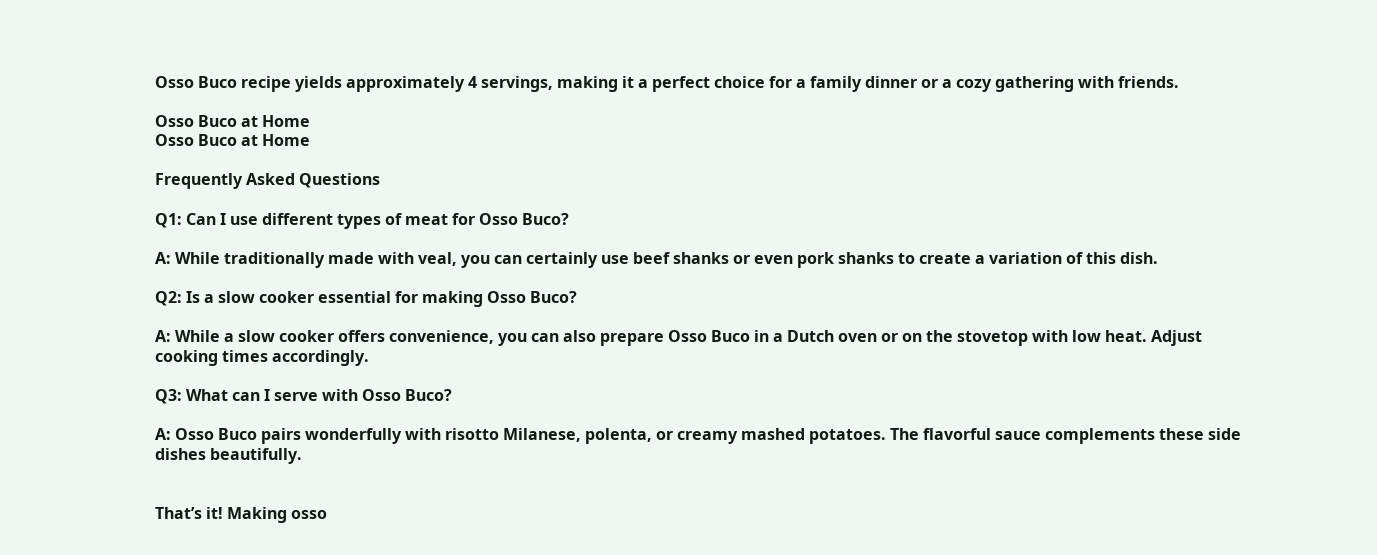Osso Buco recipe yields approximately 4 servings, making it a perfect choice for a family dinner or a cozy gathering with friends.

Osso Buco at Home
Osso Buco at Home

Frequently Asked Questions

Q1: Can I use different types of meat for Osso Buco?

A: While traditionally made with veal, you can certainly use beef shanks or even pork shanks to create a variation of this dish.

Q2: Is a slow cooker essential for making Osso Buco?

A: While a slow cooker offers convenience, you can also prepare Osso Buco in a Dutch oven or on the stovetop with low heat. Adjust cooking times accordingly.

Q3: What can I serve with Osso Buco?

A: Osso Buco pairs wonderfully with risotto Milanese, polenta, or creamy mashed potatoes. The flavorful sauce complements these side dishes beautifully.


That’s it! Making osso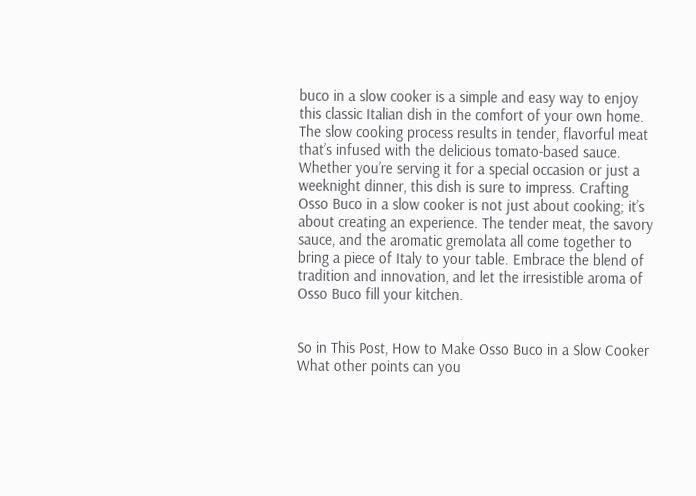buco in a slow cooker is a simple and easy way to enjoy this classic Italian dish in the comfort of your own home. The slow cooking process results in tender, flavorful meat that’s infused with the delicious tomato-based sauce. Whether you’re serving it for a special occasion or just a weeknight dinner, this dish is sure to impress. Crafting Osso Buco in a slow cooker is not just about cooking; it’s about creating an experience. The tender meat, the savory sauce, and the aromatic gremolata all come together to bring a piece of Italy to your table. Embrace the blend of tradition and innovation, and let the irresistible aroma of Osso Buco fill your kitchen.


So in This Post, How to Make Osso Buco in a Slow Cooker What other points can you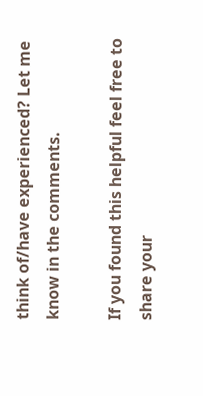think of/have experienced? Let me know in the comments.

If you found this helpful feel free to share your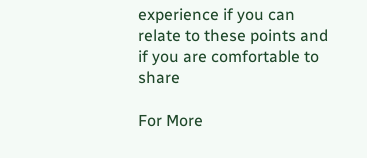experience if you can relate to these points and if you are comfortable to share

For More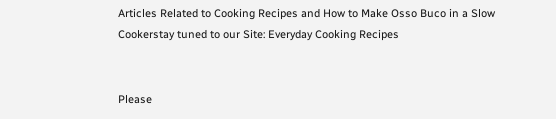Articles Related to Cooking Recipes and How to Make Osso Buco in a Slow Cookerstay tuned to our Site: Everyday Cooking Recipes


Please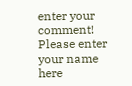enter your comment!
Please enter your name here